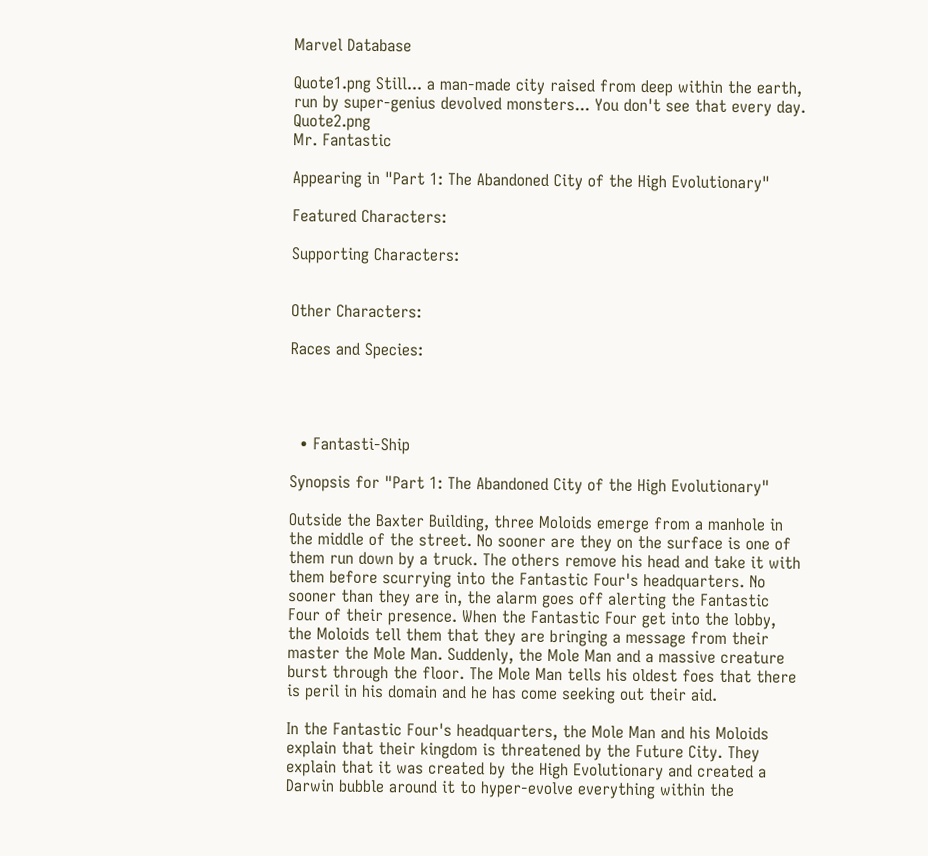Marvel Database

Quote1.png Still... a man-made city raised from deep within the earth, run by super-genius devolved monsters... You don't see that every day. Quote2.png
Mr. Fantastic

Appearing in "Part 1: The Abandoned City of the High Evolutionary"

Featured Characters:

Supporting Characters:


Other Characters:

Races and Species:




  • Fantasti-Ship

Synopsis for "Part 1: The Abandoned City of the High Evolutionary"

Outside the Baxter Building, three Moloids emerge from a manhole in the middle of the street. No sooner are they on the surface is one of them run down by a truck. The others remove his head and take it with them before scurrying into the Fantastic Four's headquarters. No sooner than they are in, the alarm goes off alerting the Fantastic Four of their presence. When the Fantastic Four get into the lobby, the Moloids tell them that they are bringing a message from their master the Mole Man. Suddenly, the Mole Man and a massive creature burst through the floor. The Mole Man tells his oldest foes that there is peril in his domain and he has come seeking out their aid.

In the Fantastic Four's headquarters, the Mole Man and his Moloids explain that their kingdom is threatened by the Future City. They explain that it was created by the High Evolutionary and created a Darwin bubble around it to hyper-evolve everything within the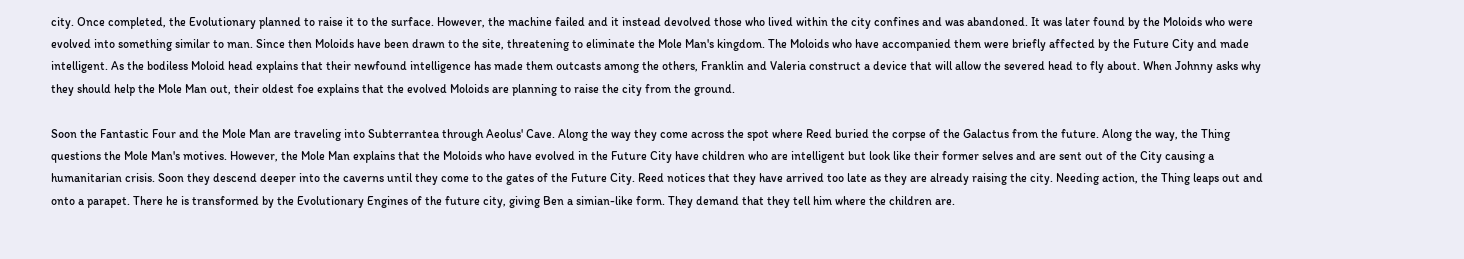city. Once completed, the Evolutionary planned to raise it to the surface. However, the machine failed and it instead devolved those who lived within the city confines and was abandoned. It was later found by the Moloids who were evolved into something similar to man. Since then Moloids have been drawn to the site, threatening to eliminate the Mole Man's kingdom. The Moloids who have accompanied them were briefly affected by the Future City and made intelligent. As the bodiless Moloid head explains that their newfound intelligence has made them outcasts among the others, Franklin and Valeria construct a device that will allow the severed head to fly about. When Johnny asks why they should help the Mole Man out, their oldest foe explains that the evolved Moloids are planning to raise the city from the ground.

Soon the Fantastic Four and the Mole Man are traveling into Subterrantea through Aeolus' Cave. Along the way they come across the spot where Reed buried the corpse of the Galactus from the future. Along the way, the Thing questions the Mole Man's motives. However, the Mole Man explains that the Moloids who have evolved in the Future City have children who are intelligent but look like their former selves and are sent out of the City causing a humanitarian crisis. Soon they descend deeper into the caverns until they come to the gates of the Future City. Reed notices that they have arrived too late as they are already raising the city. Needing action, the Thing leaps out and onto a parapet. There he is transformed by the Evolutionary Engines of the future city, giving Ben a simian-like form. They demand that they tell him where the children are.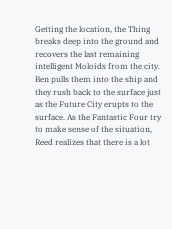Getting the location, the Thing breaks deep into the ground and recovers the last remaining intelligent Moloids from the city. Ben pulls them into the ship and they rush back to the surface just as the Future City erupts to the surface. As the Fantastic Four try to make sense of the situation, Reed realizes that there is a lot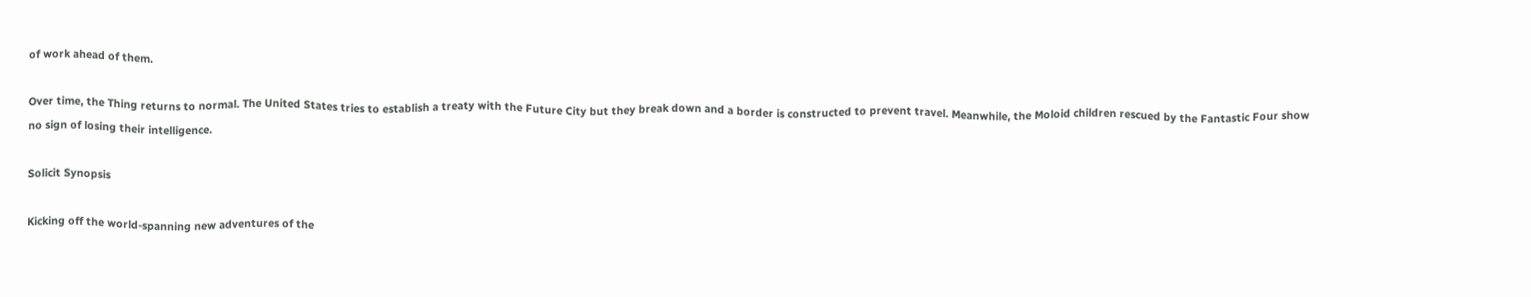of work ahead of them.

Over time, the Thing returns to normal. The United States tries to establish a treaty with the Future City but they break down and a border is constructed to prevent travel. Meanwhile, the Moloid children rescued by the Fantastic Four show no sign of losing their intelligence.

Solicit Synopsis

Kicking off the world-spanning new adventures of the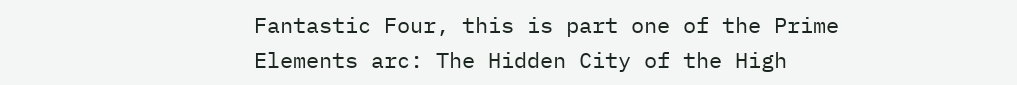Fantastic Four, this is part one of the Prime Elements arc: The Hidden City of the High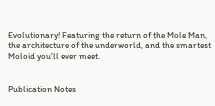Evolutionary! Featuring the return of the Mole Man, the architecture of the underworld, and the smartest Moloid you'll ever meet.


Publication Notes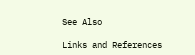See Also

Links and References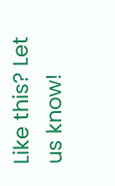Like this? Let us know!